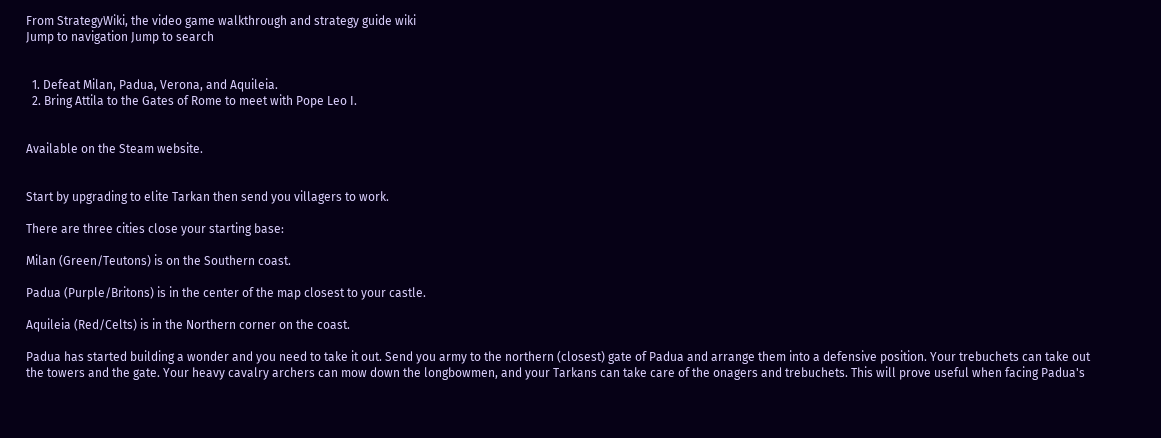From StrategyWiki, the video game walkthrough and strategy guide wiki
Jump to navigation Jump to search


  1. Defeat Milan, Padua, Verona, and Aquileia.
  2. Bring Attila to the Gates of Rome to meet with Pope Leo I.


Available on the Steam website.


Start by upgrading to elite Tarkan then send you villagers to work.

There are three cities close your starting base:

Milan (Green/Teutons) is on the Southern coast.

Padua (Purple/Britons) is in the center of the map closest to your castle.

Aquileia (Red/Celts) is in the Northern corner on the coast.

Padua has started building a wonder and you need to take it out. Send you army to the northern (closest) gate of Padua and arrange them into a defensive position. Your trebuchets can take out the towers and the gate. Your heavy cavalry archers can mow down the longbowmen, and your Tarkans can take care of the onagers and trebuchets. This will prove useful when facing Padua's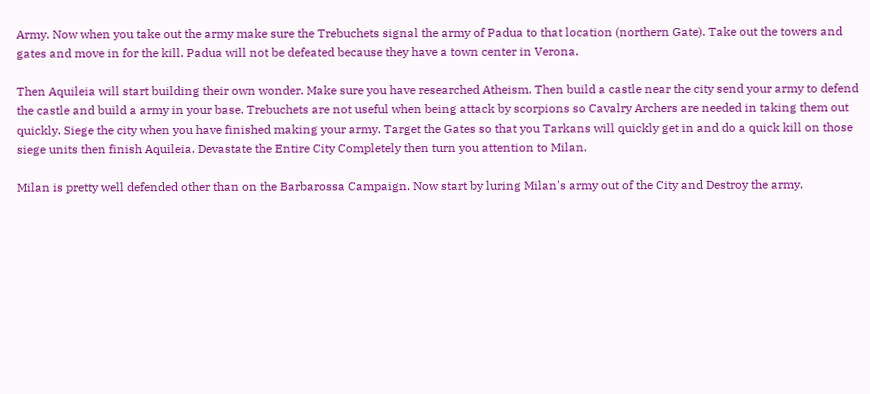Army. Now when you take out the army make sure the Trebuchets signal the army of Padua to that location (northern Gate). Take out the towers and gates and move in for the kill. Padua will not be defeated because they have a town center in Verona.

Then Aquileia will start building their own wonder. Make sure you have researched Atheism. Then build a castle near the city send your army to defend the castle and build a army in your base. Trebuchets are not useful when being attack by scorpions so Cavalry Archers are needed in taking them out quickly. Siege the city when you have finished making your army. Target the Gates so that you Tarkans will quickly get in and do a quick kill on those siege units then finish Aquileia. Devastate the Entire City Completely then turn you attention to Milan.

Milan is pretty well defended other than on the Barbarossa Campaign. Now start by luring Milan's army out of the City and Destroy the army.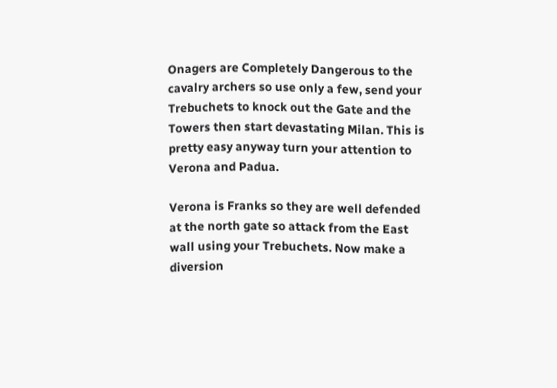Onagers are Completely Dangerous to the cavalry archers so use only a few, send your Trebuchets to knock out the Gate and the Towers then start devastating Milan. This is pretty easy anyway turn your attention to Verona and Padua.

Verona is Franks so they are well defended at the north gate so attack from the East wall using your Trebuchets. Now make a diversion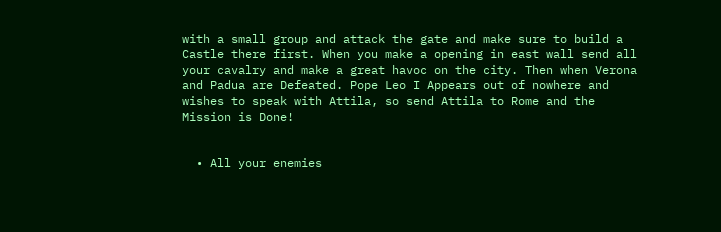with a small group and attack the gate and make sure to build a Castle there first. When you make a opening in east wall send all your cavalry and make a great havoc on the city. Then when Verona and Padua are Defeated. Pope Leo I Appears out of nowhere and wishes to speak with Attila, so send Attila to Rome and the Mission is Done!


  • All your enemies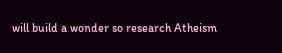will build a wonder so research Atheism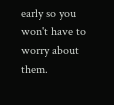early so you won't have to worry about them.